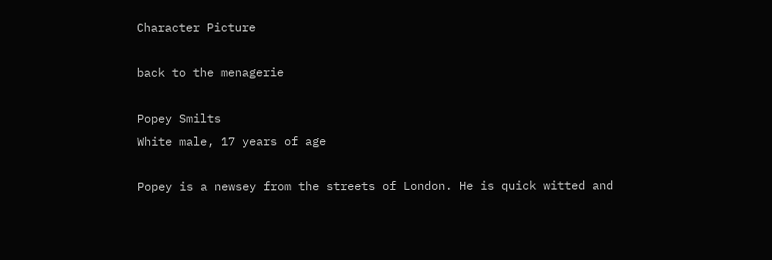Character Picture

back to the menagerie

Popey Smilts
White male, 17 years of age

Popey is a newsey from the streets of London. He is quick witted and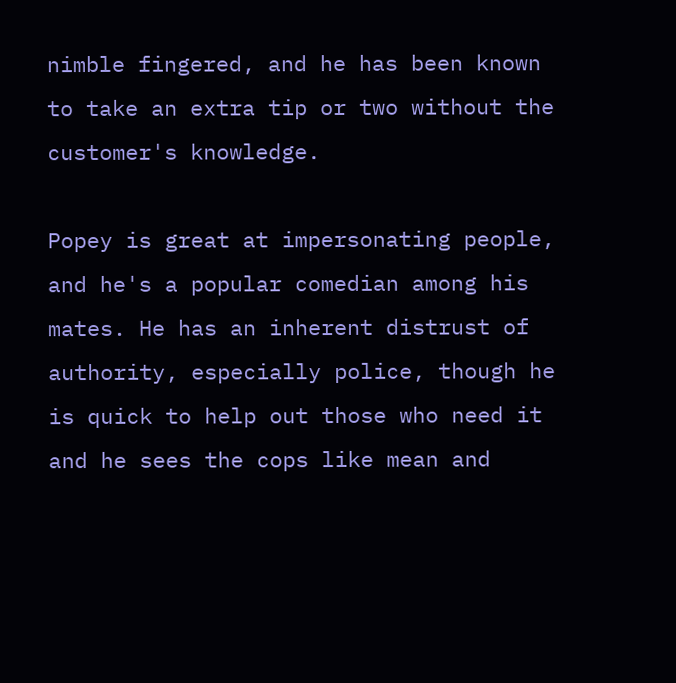nimble fingered, and he has been known to take an extra tip or two without the customer's knowledge.

Popey is great at impersonating people, and he's a popular comedian among his mates. He has an inherent distrust of authority, especially police, though he is quick to help out those who need it and he sees the cops like mean and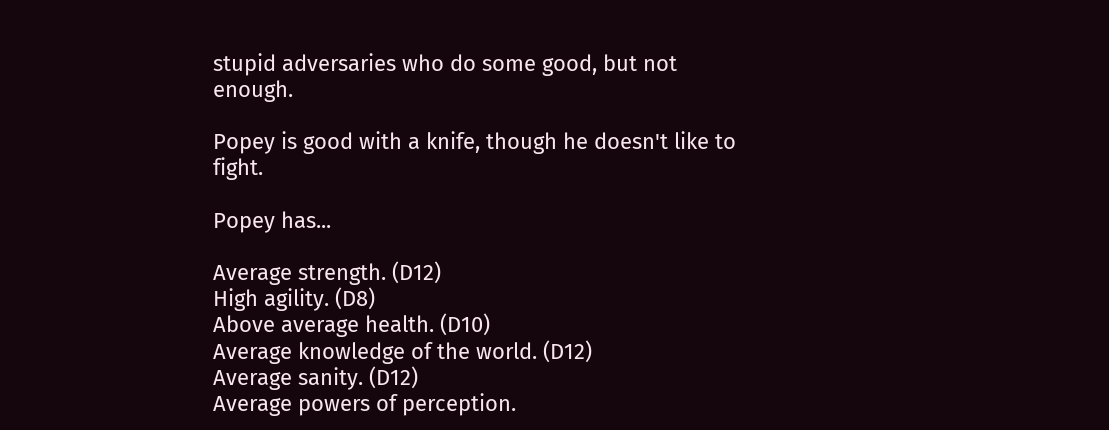stupid adversaries who do some good, but not enough.

Popey is good with a knife, though he doesn't like to fight.

Popey has...

Average strength. (D12)
High agility. (D8)
Above average health. (D10)
Average knowledge of the world. (D12)
Average sanity. (D12)
Average powers of perception.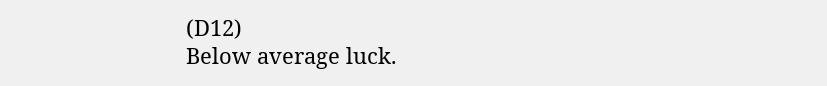(D12)
Below average luck.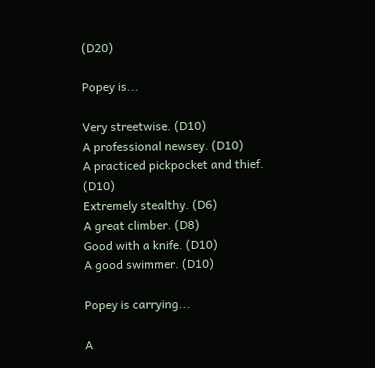(D20)

Popey is...

Very streetwise. (D10)
A professional newsey. (D10)
A practiced pickpocket and thief. (D10)
Extremely stealthy. (D6)
A great climber. (D8)
Good with a knife. (D10)
A good swimmer. (D10)

Popey is carrying...

A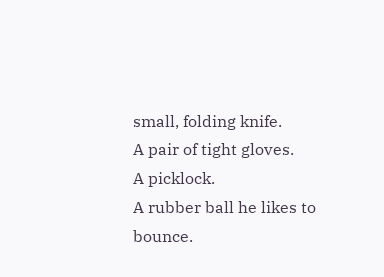small, folding knife.
A pair of tight gloves.
A picklock.
A rubber ball he likes to bounce.